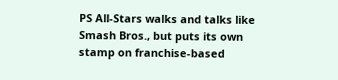PS All-Stars walks and talks like Smash Bros., but puts its own stamp on franchise-based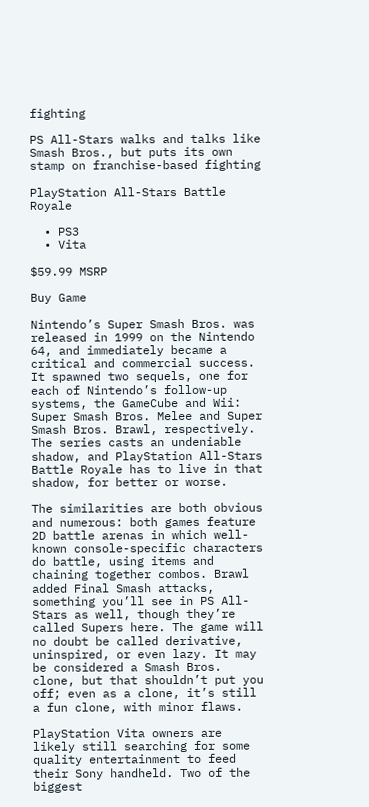fighting

PS All-Stars walks and talks like Smash Bros., but puts its own stamp on franchise-based fighting

PlayStation All-Stars Battle Royale

  • PS3
  • Vita

$59.99 MSRP

Buy Game

Nintendo’s Super Smash Bros. was released in 1999 on the Nintendo 64, and immediately became a critical and commercial success. It spawned two sequels, one for each of Nintendo’s follow-up systems, the GameCube and Wii: Super Smash Bros. Melee and Super Smash Bros. Brawl, respectively. The series casts an undeniable shadow, and PlayStation All-Stars Battle Royale has to live in that shadow, for better or worse.

The similarities are both obvious and numerous: both games feature 2D battle arenas in which well-known console-specific characters do battle, using items and chaining together combos. Brawl added Final Smash attacks, something you’ll see in PS All-Stars as well, though they’re called Supers here. The game will no doubt be called derivative, uninspired, or even lazy. It may be considered a Smash Bros. clone, but that shouldn’t put you off; even as a clone, it’s still a fun clone, with minor flaws.

PlayStation Vita owners are likely still searching for some quality entertainment to feed their Sony handheld. Two of the biggest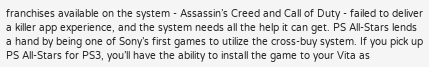franchises available on the system - Assassin’s Creed and Call of Duty - failed to deliver a killer app experience, and the system needs all the help it can get. PS All-Stars lends a hand by being one of Sony’s first games to utilize the cross-buy system. If you pick up PS All-Stars for PS3, you’ll have the ability to install the game to your Vita as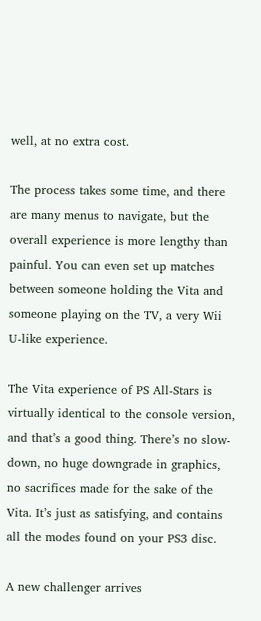well, at no extra cost.

The process takes some time, and there are many menus to navigate, but the overall experience is more lengthy than painful. You can even set up matches between someone holding the Vita and someone playing on the TV, a very Wii U-like experience.

The Vita experience of PS All-Stars is virtually identical to the console version, and that’s a good thing. There’s no slow-down, no huge downgrade in graphics, no sacrifices made for the sake of the Vita. It’s just as satisfying, and contains all the modes found on your PS3 disc.

A new challenger arrives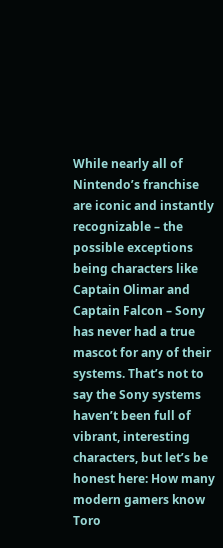While nearly all of Nintendo’s franchise are iconic and instantly recognizable – the possible exceptions being characters like Captain Olimar and Captain Falcon – Sony has never had a true mascot for any of their systems. That’s not to say the Sony systems haven’t been full of vibrant, interesting characters, but let’s be honest here: How many modern gamers know Toro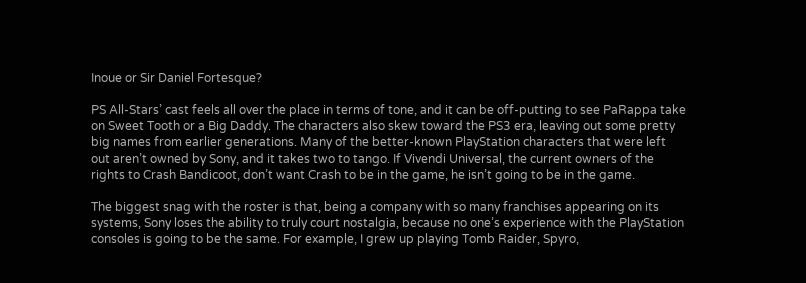Inoue or Sir Daniel Fortesque?

PS All-Stars’ cast feels all over the place in terms of tone, and it can be off-putting to see PaRappa take on Sweet Tooth or a Big Daddy. The characters also skew toward the PS3 era, leaving out some pretty big names from earlier generations. Many of the better-known PlayStation characters that were left out aren’t owned by Sony, and it takes two to tango. If Vivendi Universal, the current owners of the rights to Crash Bandicoot, don’t want Crash to be in the game, he isn’t going to be in the game.

The biggest snag with the roster is that, being a company with so many franchises appearing on its systems, Sony loses the ability to truly court nostalgia, because no one’s experience with the PlayStation consoles is going to be the same. For example, I grew up playing Tomb Raider, Spyro,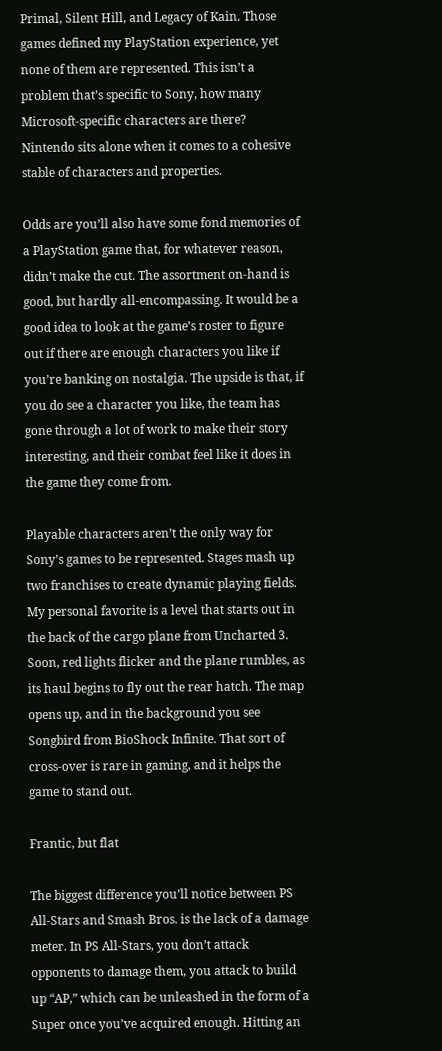Primal, Silent Hill, and Legacy of Kain. Those games defined my PlayStation experience, yet none of them are represented. This isn’t a problem that’s specific to Sony, how many Microsoft-specific characters are there? Nintendo sits alone when it comes to a cohesive stable of characters and properties.

Odds are you’ll also have some fond memories of a PlayStation game that, for whatever reason, didn’t make the cut. The assortment on-hand is good, but hardly all-encompassing. It would be a good idea to look at the game’s roster to figure out if there are enough characters you like if you’re banking on nostalgia. The upside is that, if you do see a character you like, the team has gone through a lot of work to make their story interesting, and their combat feel like it does in the game they come from.

Playable characters aren’t the only way for Sony’s games to be represented. Stages mash up two franchises to create dynamic playing fields. My personal favorite is a level that starts out in the back of the cargo plane from Uncharted 3. Soon, red lights flicker and the plane rumbles, as its haul begins to fly out the rear hatch. The map opens up, and in the background you see Songbird from BioShock Infinite. That sort of cross-over is rare in gaming, and it helps the game to stand out.

Frantic, but flat

The biggest difference you’ll notice between PS All-Stars and Smash Bros. is the lack of a damage meter. In PS All-Stars, you don’t attack opponents to damage them, you attack to build up “AP,” which can be unleashed in the form of a Super once you’ve acquired enough. Hitting an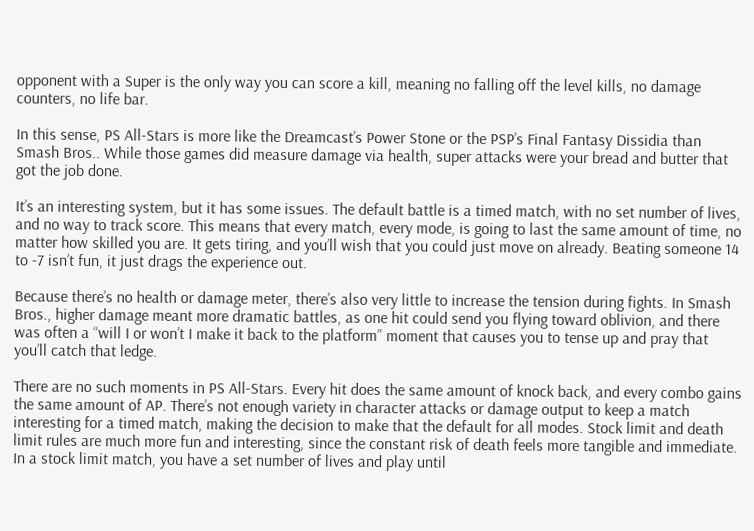opponent with a Super is the only way you can score a kill, meaning no falling off the level kills, no damage counters, no life bar.

In this sense, PS All-Stars is more like the Dreamcast’s Power Stone or the PSP’s Final Fantasy Dissidia than Smash Bros.. While those games did measure damage via health, super attacks were your bread and butter that got the job done.

It’s an interesting system, but it has some issues. The default battle is a timed match, with no set number of lives, and no way to track score. This means that every match, every mode, is going to last the same amount of time, no matter how skilled you are. It gets tiring, and you’ll wish that you could just move on already. Beating someone 14 to -7 isn’t fun, it just drags the experience out.

Because there’s no health or damage meter, there’s also very little to increase the tension during fights. In Smash Bros., higher damage meant more dramatic battles, as one hit could send you flying toward oblivion, and there was often a “will I or won’t I make it back to the platform” moment that causes you to tense up and pray that you’ll catch that ledge.

There are no such moments in PS All-Stars. Every hit does the same amount of knock back, and every combo gains the same amount of AP. There’s not enough variety in character attacks or damage output to keep a match interesting for a timed match, making the decision to make that the default for all modes. Stock limit and death limit rules are much more fun and interesting, since the constant risk of death feels more tangible and immediate. In a stock limit match, you have a set number of lives and play until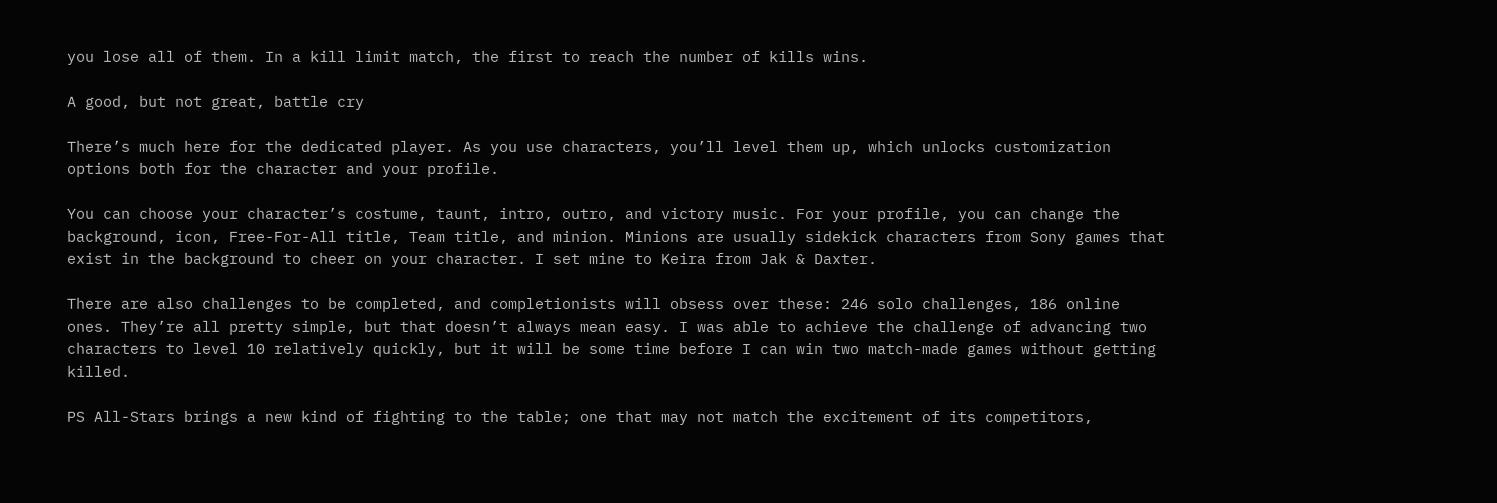you lose all of them. In a kill limit match, the first to reach the number of kills wins.

A good, but not great, battle cry

There’s much here for the dedicated player. As you use characters, you’ll level them up, which unlocks customization options both for the character and your profile.

You can choose your character’s costume, taunt, intro, outro, and victory music. For your profile, you can change the background, icon, Free-For-All title, Team title, and minion. Minions are usually sidekick characters from Sony games that exist in the background to cheer on your character. I set mine to Keira from Jak & Daxter.

There are also challenges to be completed, and completionists will obsess over these: 246 solo challenges, 186 online ones. They’re all pretty simple, but that doesn’t always mean easy. I was able to achieve the challenge of advancing two characters to level 10 relatively quickly, but it will be some time before I can win two match-made games without getting killed.

PS All-Stars brings a new kind of fighting to the table; one that may not match the excitement of its competitors,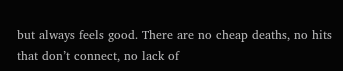but always feels good. There are no cheap deaths, no hits that don’t connect, no lack of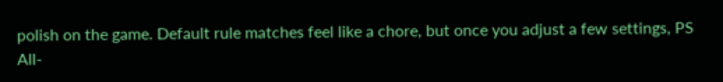polish on the game. Default rule matches feel like a chore, but once you adjust a few settings, PS All-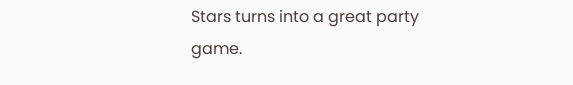Stars turns into a great party game.